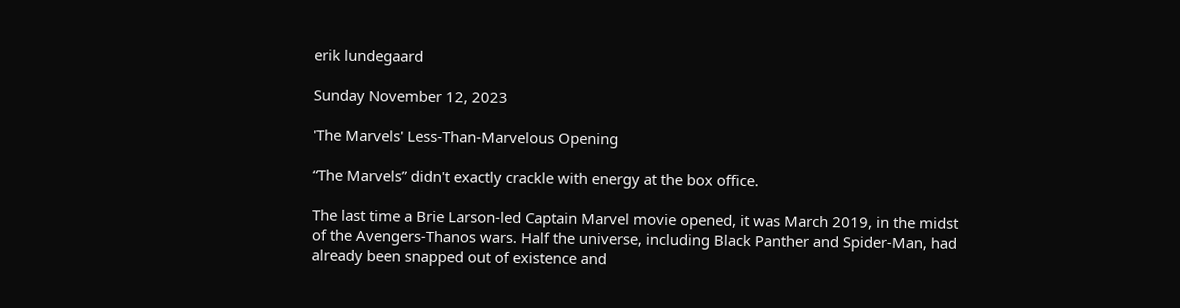erik lundegaard

Sunday November 12, 2023

'The Marvels' Less-Than-Marvelous Opening

“The Marvels” didn't exactly crackle with energy at the box office.

The last time a Brie Larson-led Captain Marvel movie opened, it was March 2019, in the midst of the Avengers-Thanos wars. Half the universe, including Black Panther and Spider-Man, had already been snapped out of existence and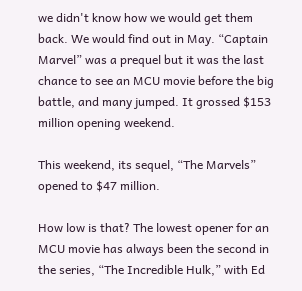we didn't know how we would get them back. We would find out in May. “Captain Marvel” was a prequel but it was the last chance to see an MCU movie before the big battle, and many jumped. It grossed $153 million opening weekend.

This weekend, its sequel, “The Marvels” opened to $47 million.

How low is that? The lowest opener for an MCU movie has always been the second in the series, “The Incredible Hulk,” with Ed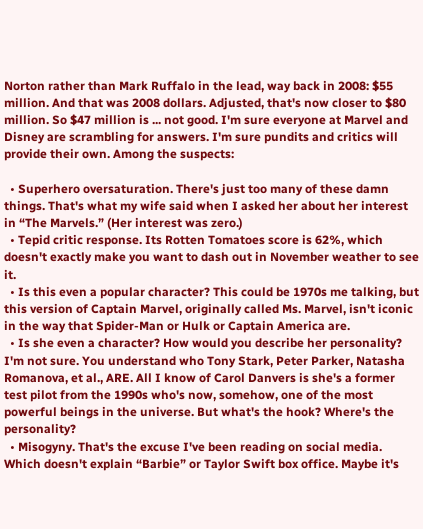Norton rather than Mark Ruffalo in the lead, way back in 2008: $55 million. And that was 2008 dollars. Adjusted, that's now closer to $80 million. So $47 million is ... not good. I'm sure everyone at Marvel and Disney are scrambling for answers. I'm sure pundits and critics will provide their own. Among the suspects:

  • Superhero oversaturation. There's just too many of these damn things. That's what my wife said when I asked her about her interest in “The Marvels.” (Her interest was zero.)
  • Tepid critic response. Its Rotten Tomatoes score is 62%, which doesn't exactly make you want to dash out in November weather to see it.
  • Is this even a popular character? This could be 1970s me talking, but this version of Captain Marvel, originally called Ms. Marvel, isn't iconic in the way that Spider-Man or Hulk or Captain America are.
  • Is she even a character? How would you describe her personality? I'm not sure. You understand who Tony Stark, Peter Parker, Natasha Romanova, et al., ARE. All I know of Carol Danvers is she's a former test pilot from the 1990s who's now, somehow, one of the most powerful beings in the universe. But what's the hook? Where's the personality?
  • Misogyny. That's the excuse I've been reading on social media. Which doesn't explain “Barbie” or Taylor Swift box office. Maybe it's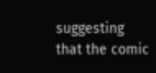suggesting that the comic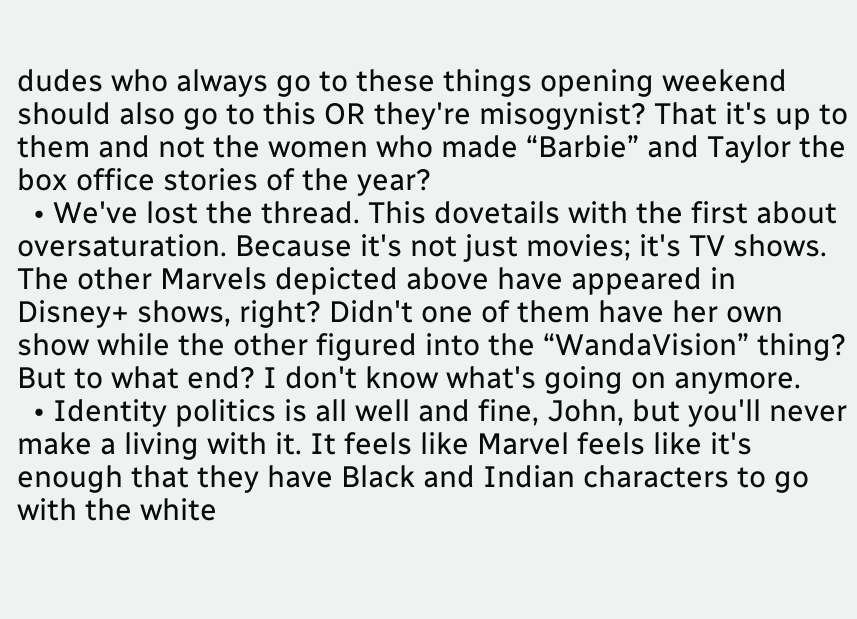dudes who always go to these things opening weekend should also go to this OR they're misogynist? That it's up to them and not the women who made “Barbie” and Taylor the box office stories of the year?
  • We've lost the thread. This dovetails with the first about oversaturation. Because it's not just movies; it's TV shows. The other Marvels depicted above have appeared in Disney+ shows, right? Didn't one of them have her own show while the other figured into the “WandaVision” thing? But to what end? I don't know what's going on anymore.
  • Identity politics is all well and fine, John, but you'll never make a living with it. It feels like Marvel feels like it's enough that they have Black and Indian characters to go with the white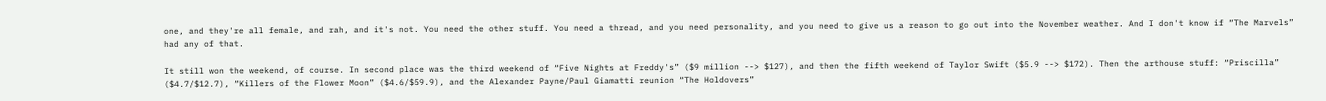one, and they're all female, and rah, and it's not. You need the other stuff. You need a thread, and you need personality, and you need to give us a reason to go out into the November weather. And I don't know if “The Marvels” had any of that.

It still won the weekend, of course. In second place was the third weekend of “Five Nights at Freddy's” ($9 million --> $127), and then the fifth weekend of Taylor Swift ($5.9 --> $172). Then the arthouse stuff: “Priscilla” ($4.7/$12.7), “Killers of the Flower Moon” ($4.6/$59.9), and the Alexander Payne/Paul Giamatti reunion “The Holdovers”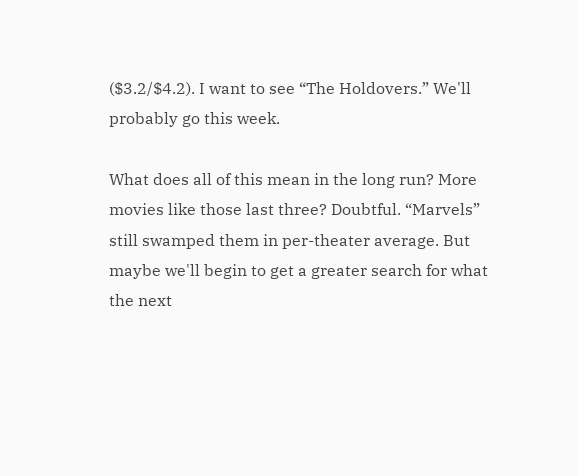($3.2/$4.2). I want to see “The Holdovers.” We'll probably go this week.

What does all of this mean in the long run? More movies like those last three? Doubtful. “Marvels” still swamped them in per-theater average. But maybe we'll begin to get a greater search for what the next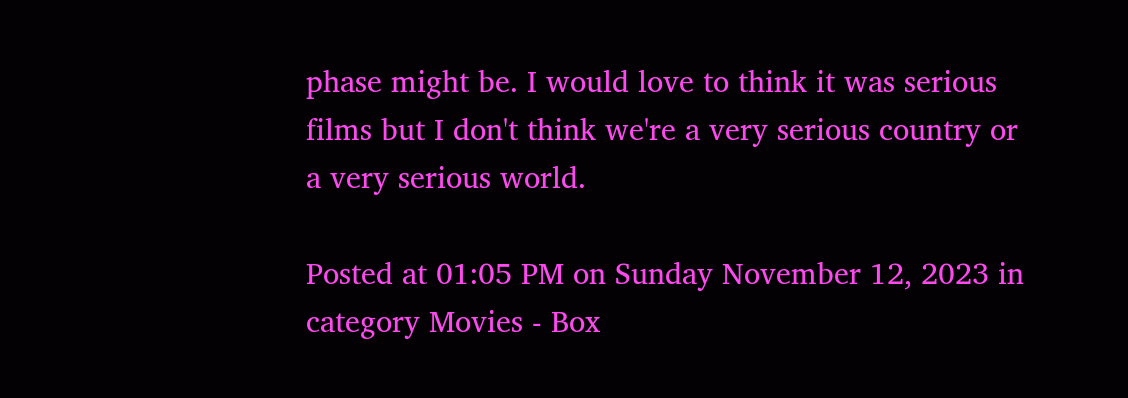phase might be. I would love to think it was serious films but I don't think we're a very serious country or a very serious world.

Posted at 01:05 PM on Sunday November 12, 2023 in category Movies - Box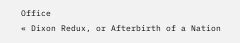Office
« Dixon Redux, or Afterbirth of a Nation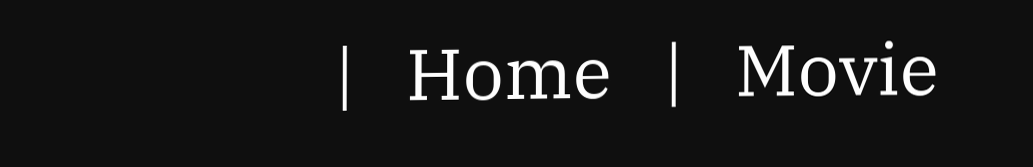|   Home   |   Movie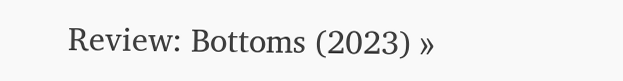Review: Bottoms (2023) »